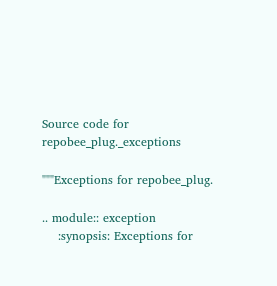Source code for repobee_plug._exceptions

"""Exceptions for repobee_plug.

.. module:: exception
    :synopsis: Exceptions for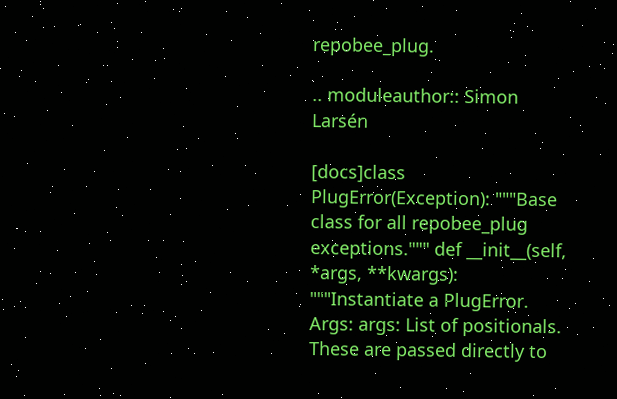repobee_plug.

.. moduleauthor:: Simon Larsén

[docs]class PlugError(Exception): """Base class for all repobee_plug exceptions.""" def __init__(self, *args, **kwargs): """Instantiate a PlugError. Args: args: List of positionals. These are passed directly to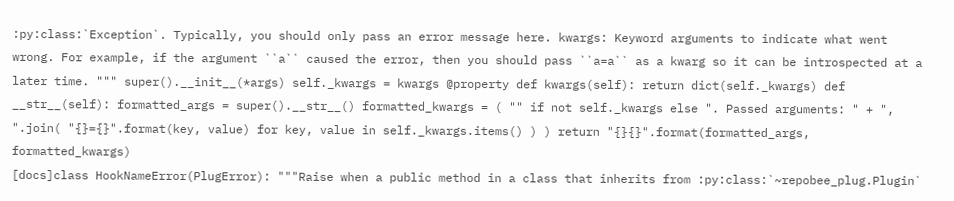:py:class:`Exception`. Typically, you should only pass an error message here. kwargs: Keyword arguments to indicate what went wrong. For example, if the argument ``a`` caused the error, then you should pass ``a=a`` as a kwarg so it can be introspected at a later time. """ super().__init__(*args) self._kwargs = kwargs @property def kwargs(self): return dict(self._kwargs) def __str__(self): formatted_args = super().__str__() formatted_kwargs = ( "" if not self._kwargs else ". Passed arguments: " + ", ".join( "{}={}".format(key, value) for key, value in self._kwargs.items() ) ) return "{}{}".format(formatted_args, formatted_kwargs)
[docs]class HookNameError(PlugError): """Raise when a public method in a class that inherits from :py:class:`~repobee_plug.Plugin`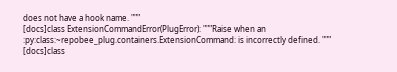does not have a hook name. """
[docs]class ExtensionCommandError(PlugError): """Raise when an :py:class:~repobee_plug.containers.ExtensionCommand: is incorrectly defined. """
[docs]class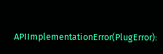APIImplementationError(PlugError):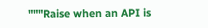"""Raise when an API is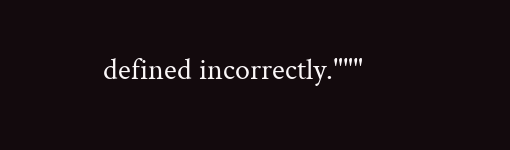defined incorrectly."""